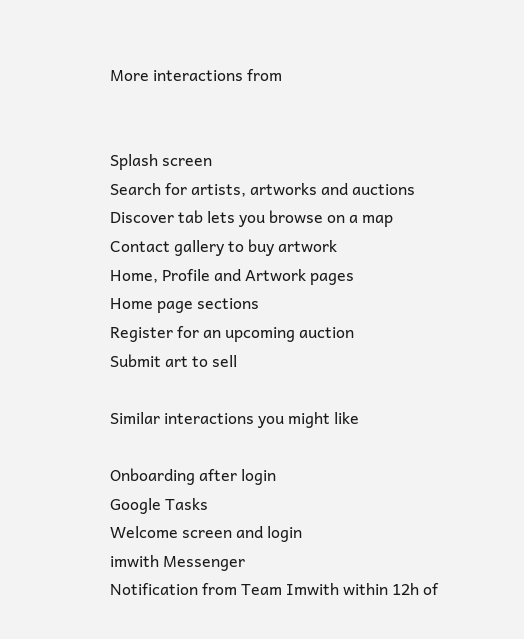More interactions from


Splash screen
Search for artists, artworks and auctions
Discover tab lets you browse on a map
Contact gallery to buy artwork
Home, Profile and Artwork pages
Home page sections
Register for an upcoming auction
Submit art to sell

Similar interactions you might like

Onboarding after login
Google Tasks
Welcome screen and login
imwith Messenger
Notification from Team Imwith within 12h of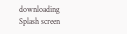downloading
Splash screen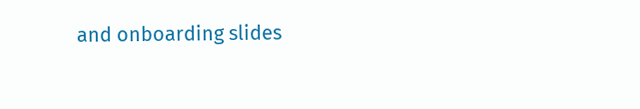and onboarding slides